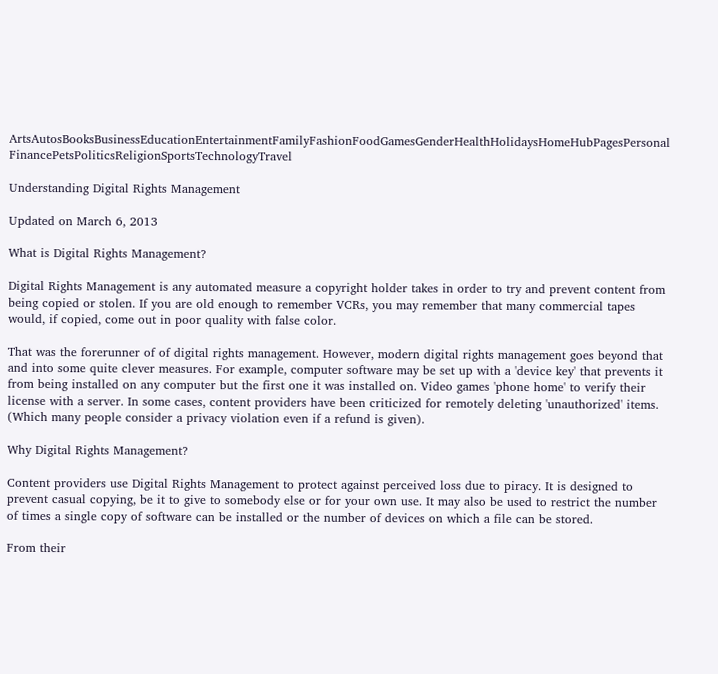ArtsAutosBooksBusinessEducationEntertainmentFamilyFashionFoodGamesGenderHealthHolidaysHomeHubPagesPersonal FinancePetsPoliticsReligionSportsTechnologyTravel

Understanding Digital Rights Management

Updated on March 6, 2013

What is Digital Rights Management?

Digital Rights Management is any automated measure a copyright holder takes in order to try and prevent content from being copied or stolen. If you are old enough to remember VCRs, you may remember that many commercial tapes would, if copied, come out in poor quality with false color.

That was the forerunner of of digital rights management. However, modern digital rights management goes beyond that and into some quite clever measures. For example, computer software may be set up with a 'device key' that prevents it from being installed on any computer but the first one it was installed on. Video games 'phone home' to verify their license with a server. In some cases, content providers have been criticized for remotely deleting 'unauthorized' items. (Which many people consider a privacy violation even if a refund is given).

Why Digital Rights Management?

Content providers use Digital Rights Management to protect against perceived loss due to piracy. It is designed to prevent casual copying, be it to give to somebody else or for your own use. It may also be used to restrict the number of times a single copy of software can be installed or the number of devices on which a file can be stored.

From their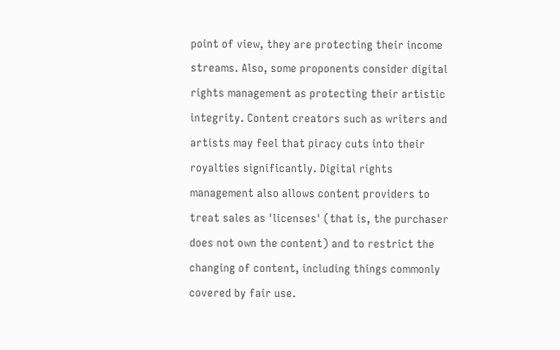point of view, they are protecting their income streams. Also, some proponents consider digital rights management as protecting their artistic integrity. Content creators such as writers and artists may feel that piracy cuts into their royalties significantly. Digital rights management also allows content providers to treat sales as 'licenses' (that is, the purchaser does not own the content) and to restrict the changing of content, including things commonly covered by fair use.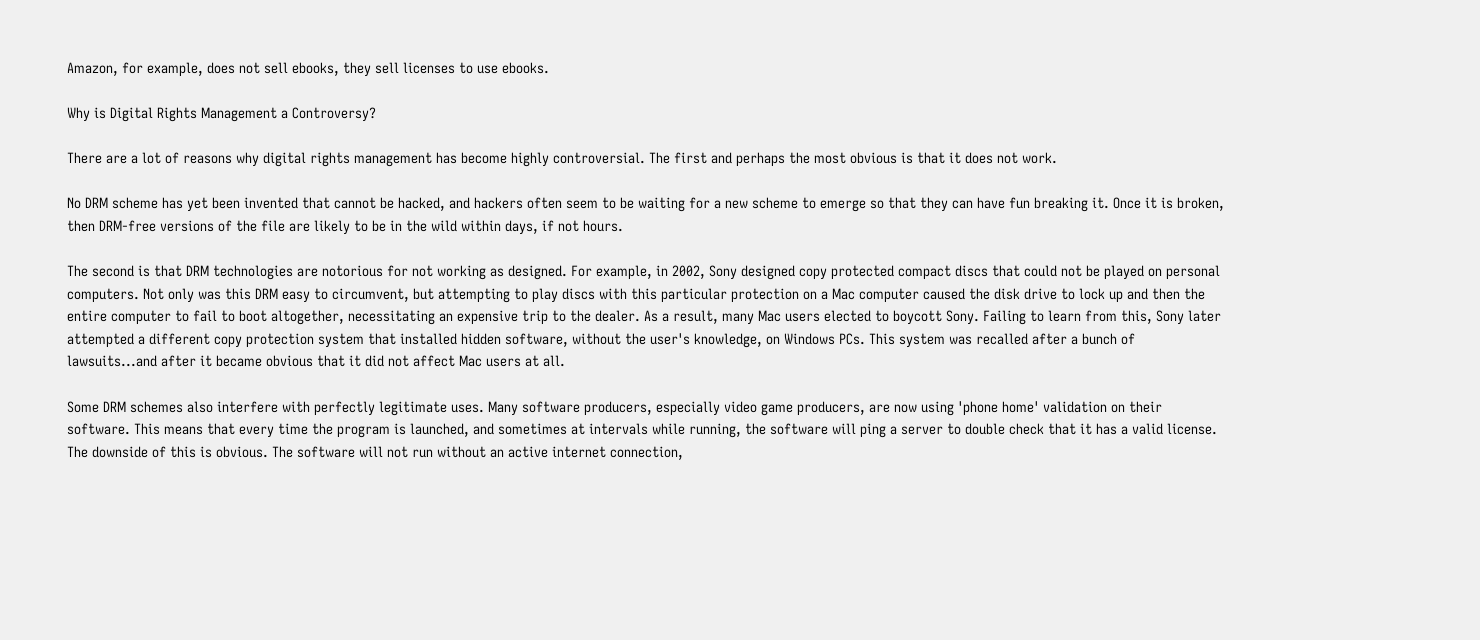Amazon, for example, does not sell ebooks, they sell licenses to use ebooks.

Why is Digital Rights Management a Controversy?

There are a lot of reasons why digital rights management has become highly controversial. The first and perhaps the most obvious is that it does not work.

No DRM scheme has yet been invented that cannot be hacked, and hackers often seem to be waiting for a new scheme to emerge so that they can have fun breaking it. Once it is broken, then DRM-free versions of the file are likely to be in the wild within days, if not hours.

The second is that DRM technologies are notorious for not working as designed. For example, in 2002, Sony designed copy protected compact discs that could not be played on personal computers. Not only was this DRM easy to circumvent, but attempting to play discs with this particular protection on a Mac computer caused the disk drive to lock up and then the entire computer to fail to boot altogether, necessitating an expensive trip to the dealer. As a result, many Mac users elected to boycott Sony. Failing to learn from this, Sony later attempted a different copy protection system that installed hidden software, without the user's knowledge, on Windows PCs. This system was recalled after a bunch of lawsuits...and after it became obvious that it did not affect Mac users at all.

Some DRM schemes also interfere with perfectly legitimate uses. Many software producers, especially video game producers, are now using 'phone home' validation on their software. This means that every time the program is launched, and sometimes at intervals while running, the software will ping a server to double check that it has a valid license. The downside of this is obvious. The software will not run without an active internet connection,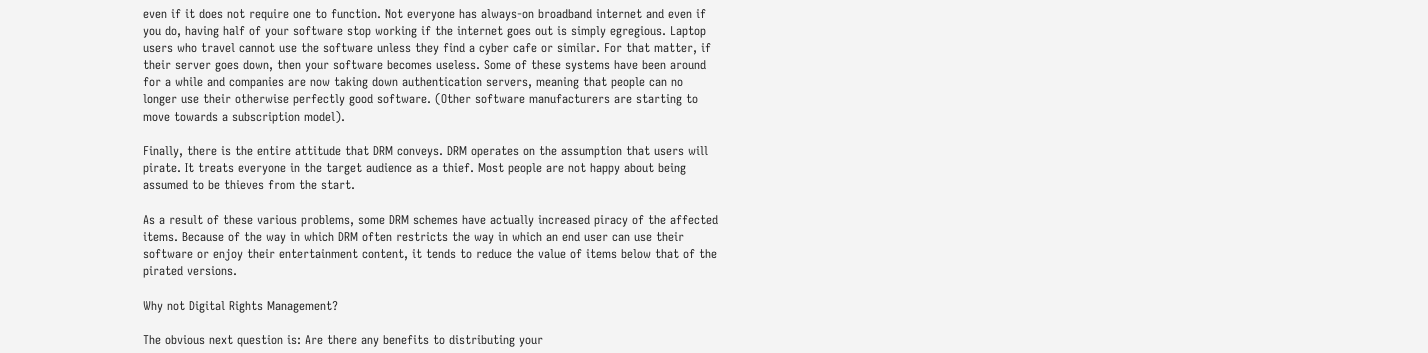even if it does not require one to function. Not everyone has always-on broadband internet and even if you do, having half of your software stop working if the internet goes out is simply egregious. Laptop users who travel cannot use the software unless they find a cyber cafe or similar. For that matter, if their server goes down, then your software becomes useless. Some of these systems have been around for a while and companies are now taking down authentication servers, meaning that people can no longer use their otherwise perfectly good software. (Other software manufacturers are starting to move towards a subscription model).

Finally, there is the entire attitude that DRM conveys. DRM operates on the assumption that users will pirate. It treats everyone in the target audience as a thief. Most people are not happy about being assumed to be thieves from the start.

As a result of these various problems, some DRM schemes have actually increased piracy of the affected items. Because of the way in which DRM often restricts the way in which an end user can use their software or enjoy their entertainment content, it tends to reduce the value of items below that of the pirated versions.

Why not Digital Rights Management?

The obvious next question is: Are there any benefits to distributing your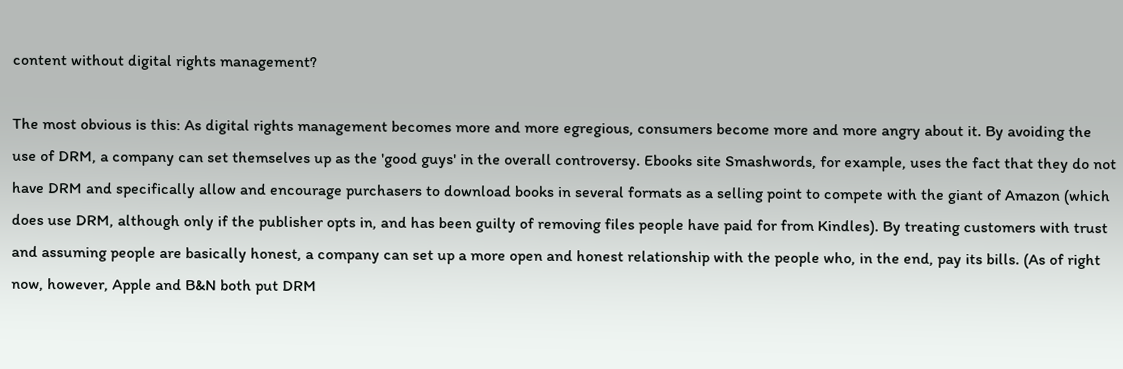content without digital rights management?

The most obvious is this: As digital rights management becomes more and more egregious, consumers become more and more angry about it. By avoiding the use of DRM, a company can set themselves up as the 'good guys' in the overall controversy. Ebooks site Smashwords, for example, uses the fact that they do not have DRM and specifically allow and encourage purchasers to download books in several formats as a selling point to compete with the giant of Amazon (which does use DRM, although only if the publisher opts in, and has been guilty of removing files people have paid for from Kindles). By treating customers with trust and assuming people are basically honest, a company can set up a more open and honest relationship with the people who, in the end, pay its bills. (As of right now, however, Apple and B&N both put DRM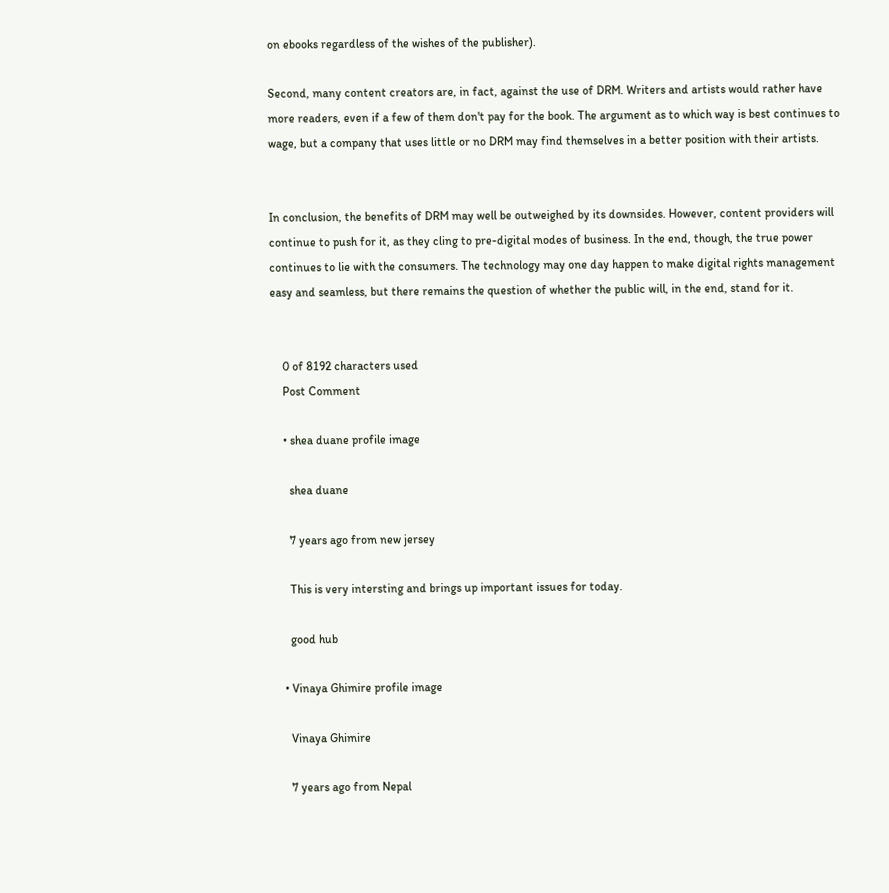on ebooks regardless of the wishes of the publisher).

Second, many content creators are, in fact, against the use of DRM. Writers and artists would rather have more readers, even if a few of them don't pay for the book. The argument as to which way is best continues to wage, but a company that uses little or no DRM may find themselves in a better position with their artists.


In conclusion, the benefits of DRM may well be outweighed by its downsides. However, content providers will continue to push for it, as they cling to pre-digital modes of business. In the end, though, the true power continues to lie with the consumers. The technology may one day happen to make digital rights management easy and seamless, but there remains the question of whether the public will, in the end, stand for it.


    0 of 8192 characters used
    Post Comment

    • shea duane profile image

      shea duane

      7 years ago from new jersey

      This is very intersting and brings up important issues for today.

      good hub

    • Vinaya Ghimire profile image

      Vinaya Ghimire

      7 years ago from Nepal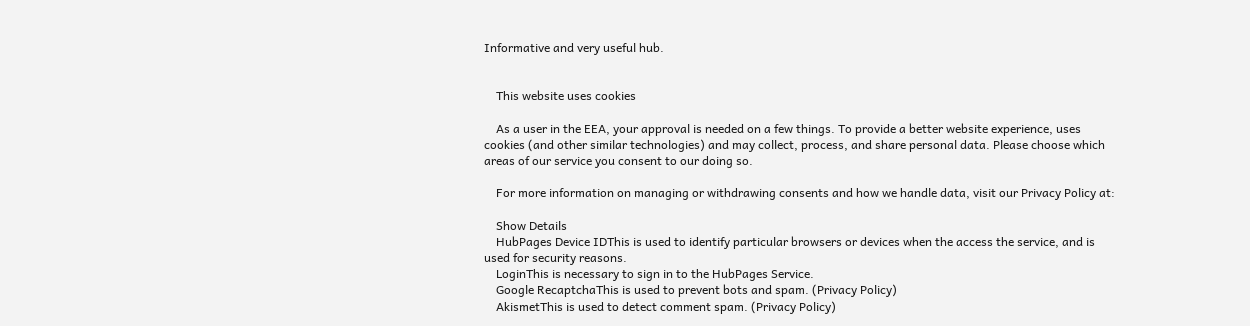Informative and very useful hub.


    This website uses cookies

    As a user in the EEA, your approval is needed on a few things. To provide a better website experience, uses cookies (and other similar technologies) and may collect, process, and share personal data. Please choose which areas of our service you consent to our doing so.

    For more information on managing or withdrawing consents and how we handle data, visit our Privacy Policy at:

    Show Details
    HubPages Device IDThis is used to identify particular browsers or devices when the access the service, and is used for security reasons.
    LoginThis is necessary to sign in to the HubPages Service.
    Google RecaptchaThis is used to prevent bots and spam. (Privacy Policy)
    AkismetThis is used to detect comment spam. (Privacy Policy)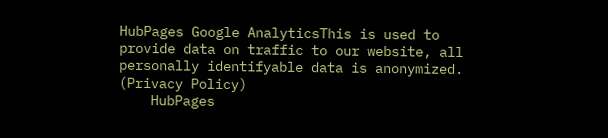HubPages Google AnalyticsThis is used to provide data on traffic to our website, all personally identifyable data is anonymized. (Privacy Policy)
    HubPages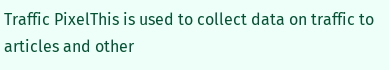Traffic PixelThis is used to collect data on traffic to articles and other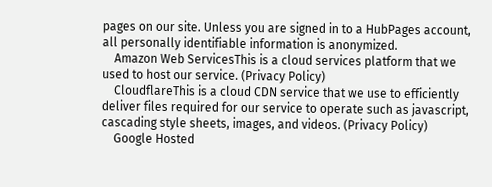pages on our site. Unless you are signed in to a HubPages account, all personally identifiable information is anonymized.
    Amazon Web ServicesThis is a cloud services platform that we used to host our service. (Privacy Policy)
    CloudflareThis is a cloud CDN service that we use to efficiently deliver files required for our service to operate such as javascript, cascading style sheets, images, and videos. (Privacy Policy)
    Google Hosted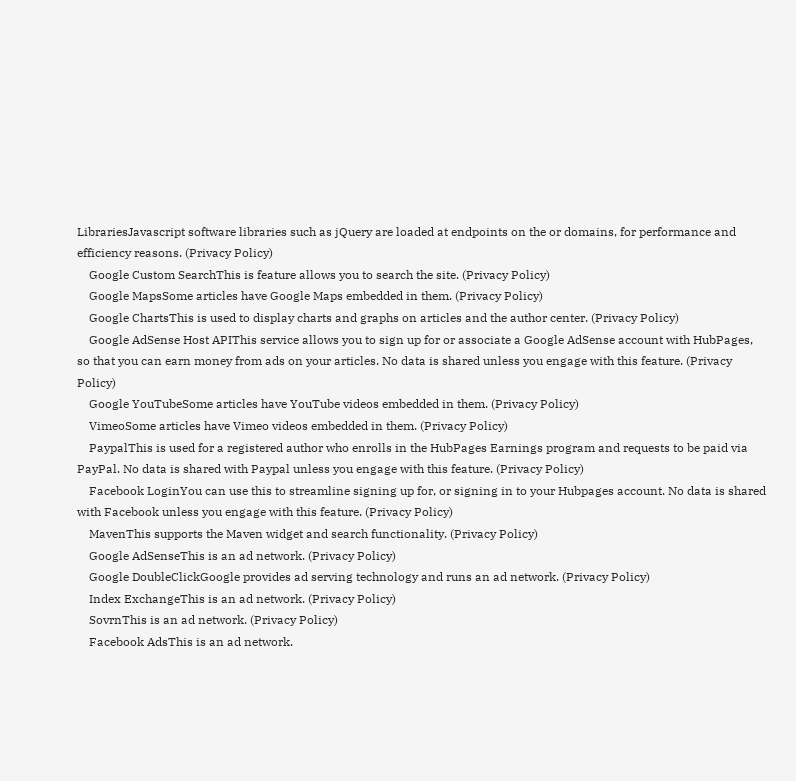LibrariesJavascript software libraries such as jQuery are loaded at endpoints on the or domains, for performance and efficiency reasons. (Privacy Policy)
    Google Custom SearchThis is feature allows you to search the site. (Privacy Policy)
    Google MapsSome articles have Google Maps embedded in them. (Privacy Policy)
    Google ChartsThis is used to display charts and graphs on articles and the author center. (Privacy Policy)
    Google AdSense Host APIThis service allows you to sign up for or associate a Google AdSense account with HubPages, so that you can earn money from ads on your articles. No data is shared unless you engage with this feature. (Privacy Policy)
    Google YouTubeSome articles have YouTube videos embedded in them. (Privacy Policy)
    VimeoSome articles have Vimeo videos embedded in them. (Privacy Policy)
    PaypalThis is used for a registered author who enrolls in the HubPages Earnings program and requests to be paid via PayPal. No data is shared with Paypal unless you engage with this feature. (Privacy Policy)
    Facebook LoginYou can use this to streamline signing up for, or signing in to your Hubpages account. No data is shared with Facebook unless you engage with this feature. (Privacy Policy)
    MavenThis supports the Maven widget and search functionality. (Privacy Policy)
    Google AdSenseThis is an ad network. (Privacy Policy)
    Google DoubleClickGoogle provides ad serving technology and runs an ad network. (Privacy Policy)
    Index ExchangeThis is an ad network. (Privacy Policy)
    SovrnThis is an ad network. (Privacy Policy)
    Facebook AdsThis is an ad network.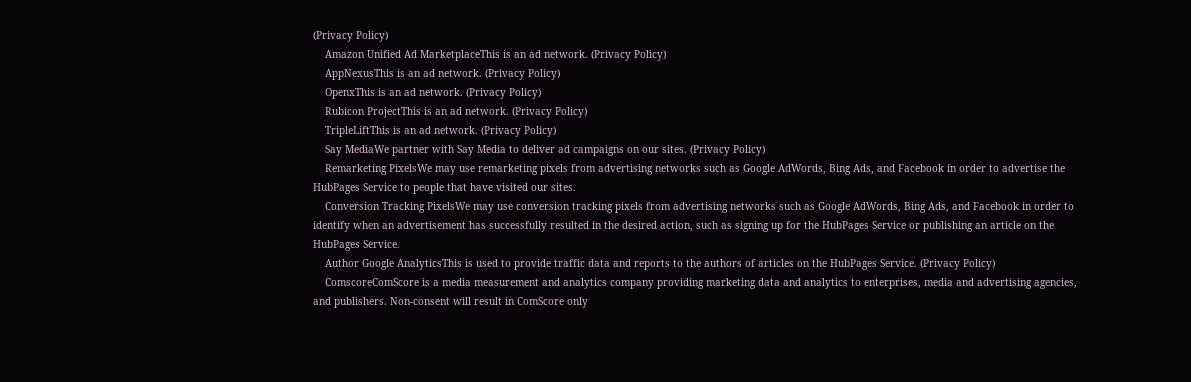(Privacy Policy)
    Amazon Unified Ad MarketplaceThis is an ad network. (Privacy Policy)
    AppNexusThis is an ad network. (Privacy Policy)
    OpenxThis is an ad network. (Privacy Policy)
    Rubicon ProjectThis is an ad network. (Privacy Policy)
    TripleLiftThis is an ad network. (Privacy Policy)
    Say MediaWe partner with Say Media to deliver ad campaigns on our sites. (Privacy Policy)
    Remarketing PixelsWe may use remarketing pixels from advertising networks such as Google AdWords, Bing Ads, and Facebook in order to advertise the HubPages Service to people that have visited our sites.
    Conversion Tracking PixelsWe may use conversion tracking pixels from advertising networks such as Google AdWords, Bing Ads, and Facebook in order to identify when an advertisement has successfully resulted in the desired action, such as signing up for the HubPages Service or publishing an article on the HubPages Service.
    Author Google AnalyticsThis is used to provide traffic data and reports to the authors of articles on the HubPages Service. (Privacy Policy)
    ComscoreComScore is a media measurement and analytics company providing marketing data and analytics to enterprises, media and advertising agencies, and publishers. Non-consent will result in ComScore only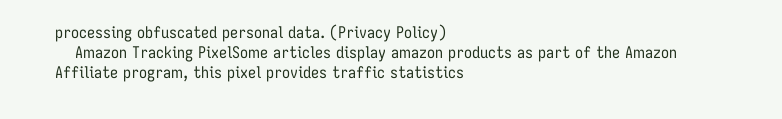processing obfuscated personal data. (Privacy Policy)
    Amazon Tracking PixelSome articles display amazon products as part of the Amazon Affiliate program, this pixel provides traffic statistics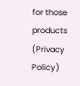for those products (Privacy Policy)